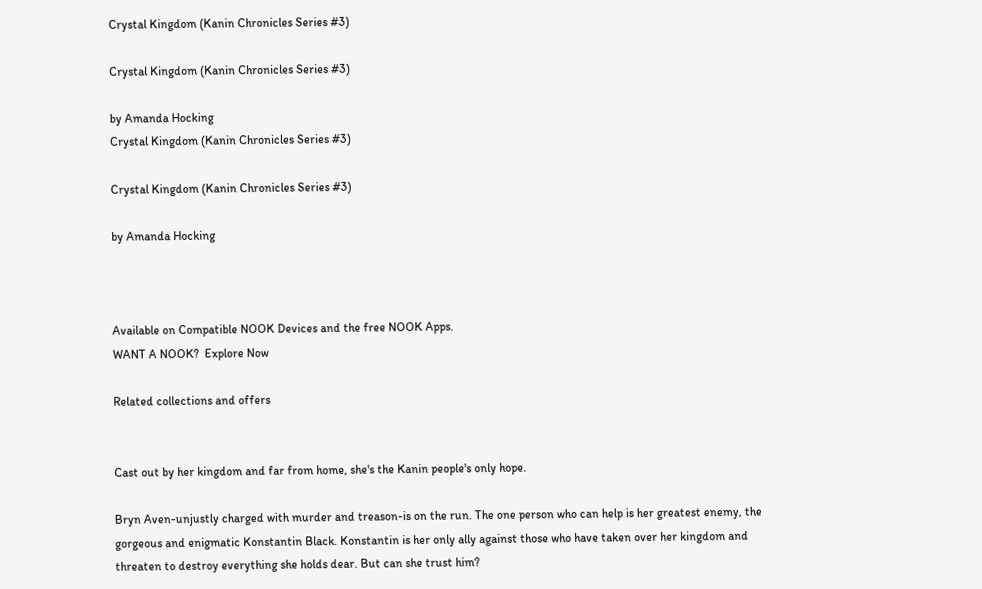Crystal Kingdom (Kanin Chronicles Series #3)

Crystal Kingdom (Kanin Chronicles Series #3)

by Amanda Hocking
Crystal Kingdom (Kanin Chronicles Series #3)

Crystal Kingdom (Kanin Chronicles Series #3)

by Amanda Hocking



Available on Compatible NOOK Devices and the free NOOK Apps.
WANT A NOOK?  Explore Now

Related collections and offers


Cast out by her kingdom and far from home, she's the Kanin people's only hope.

Bryn Aven-unjustly charged with murder and treason-is on the run. The one person who can help is her greatest enemy, the gorgeous and enigmatic Konstantin Black. Konstantin is her only ally against those who have taken over her kingdom and threaten to destroy everything she holds dear. But can she trust him?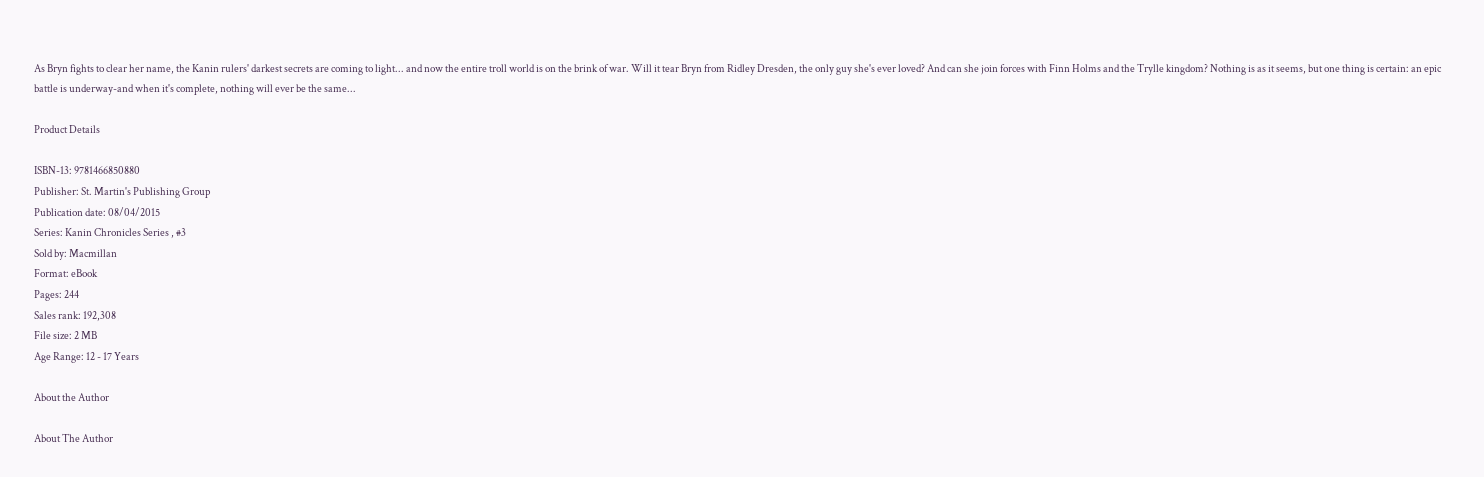As Bryn fights to clear her name, the Kanin rulers' darkest secrets are coming to light... and now the entire troll world is on the brink of war. Will it tear Bryn from Ridley Dresden, the only guy she's ever loved? And can she join forces with Finn Holms and the Trylle kingdom? Nothing is as it seems, but one thing is certain: an epic battle is underway-and when it's complete, nothing will ever be the same...

Product Details

ISBN-13: 9781466850880
Publisher: St. Martin's Publishing Group
Publication date: 08/04/2015
Series: Kanin Chronicles Series , #3
Sold by: Macmillan
Format: eBook
Pages: 244
Sales rank: 192,308
File size: 2 MB
Age Range: 12 - 17 Years

About the Author

About The Author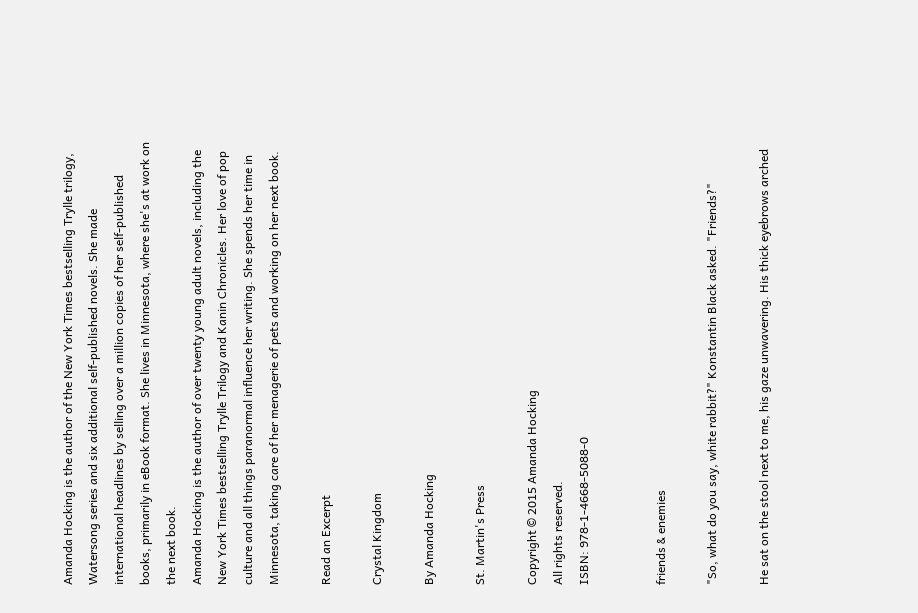Amanda Hocking is the author of the New York Times bestselling Trylle trilogy, Watersong series and six additional self-published novels. She made international headlines by selling over a million copies of her self-published books, primarily in eBook format. She lives in Minnesota, where she's at work on the next book.
Amanda Hocking is the author of over twenty young adult novels, including the New York Times bestselling Trylle Trilogy and Kanin Chronicles. Her love of pop culture and all things paranormal influence her writing. She spends her time in Minnesota, taking care of her menagerie of pets and working on her next book.

Read an Excerpt

Crystal Kingdom

By Amanda Hocking

St. Martin's Press

Copyright © 2015 Amanda Hocking
All rights reserved.
ISBN: 978-1-4668-5088-0


friends & enemies

"So, what do you say, white rabbit?" Konstantin Black asked. "Friends?"

He sat on the stool next to me, his gaze unwavering. His thick eyebrows arched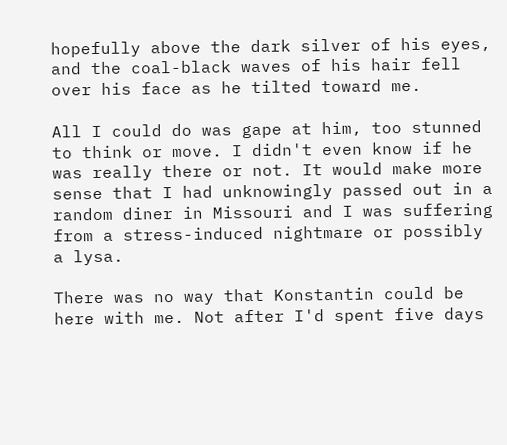hopefully above the dark silver of his eyes, and the coal-black waves of his hair fell over his face as he tilted toward me.

All I could do was gape at him, too stunned to think or move. I didn't even know if he was really there or not. It would make more sense that I had unknowingly passed out in a random diner in Missouri and I was suffering from a stress-induced nightmare or possibly a lysa.

There was no way that Konstantin could be here with me. Not after I'd spent five days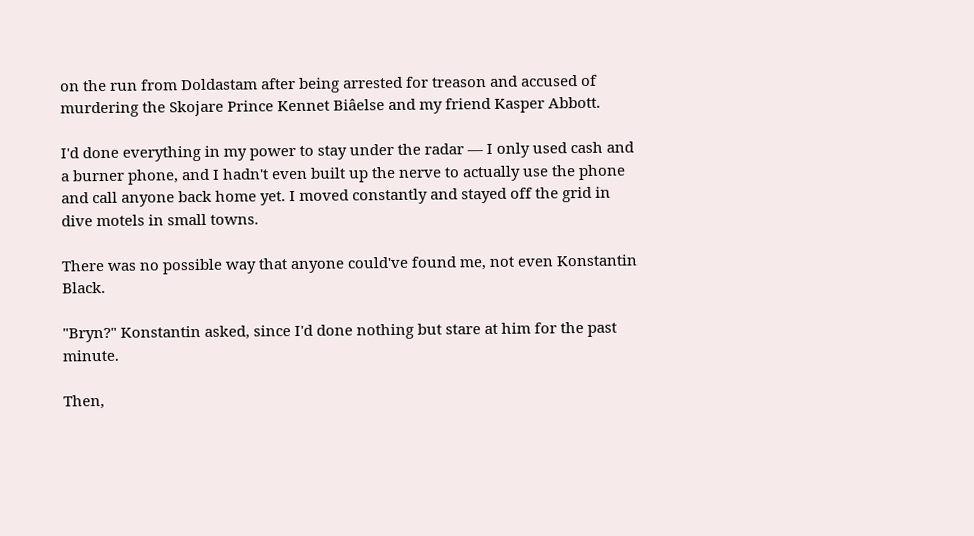on the run from Doldastam after being arrested for treason and accused of murdering the Skojare Prince Kennet Biâelse and my friend Kasper Abbott.

I'd done everything in my power to stay under the radar — I only used cash and a burner phone, and I hadn't even built up the nerve to actually use the phone and call anyone back home yet. I moved constantly and stayed off the grid in dive motels in small towns.

There was no possible way that anyone could've found me, not even Konstantin Black.

"Bryn?" Konstantin asked, since I'd done nothing but stare at him for the past minute.

Then,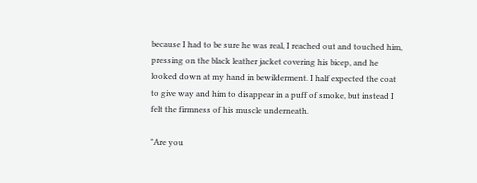because I had to be sure he was real, I reached out and touched him, pressing on the black leather jacket covering his bicep, and he looked down at my hand in bewilderment. I half expected the coat to give way and him to disappear in a puff of smoke, but instead I felt the firmness of his muscle underneath.

"Are you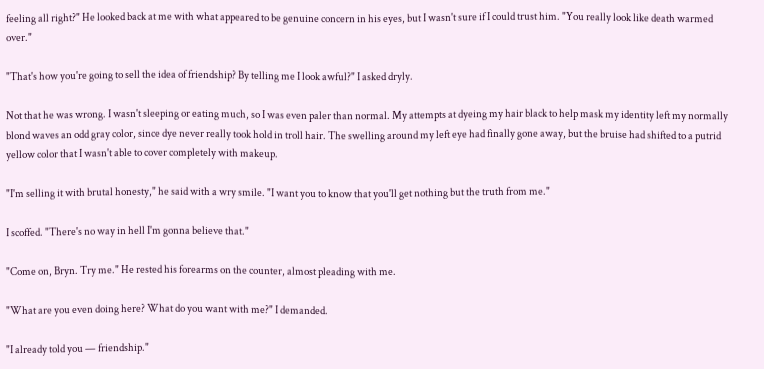feeling all right?" He looked back at me with what appeared to be genuine concern in his eyes, but I wasn't sure if I could trust him. "You really look like death warmed over."

"That's how you're going to sell the idea of friendship? By telling me I look awful?" I asked dryly.

Not that he was wrong. I wasn't sleeping or eating much, so I was even paler than normal. My attempts at dyeing my hair black to help mask my identity left my normally blond waves an odd gray color, since dye never really took hold in troll hair. The swelling around my left eye had finally gone away, but the bruise had shifted to a putrid yellow color that I wasn't able to cover completely with makeup.

"I'm selling it with brutal honesty," he said with a wry smile. "I want you to know that you'll get nothing but the truth from me."

I scoffed. "There's no way in hell I'm gonna believe that."

"Come on, Bryn. Try me." He rested his forearms on the counter, almost pleading with me.

"What are you even doing here? What do you want with me?" I demanded.

"I already told you — friendship."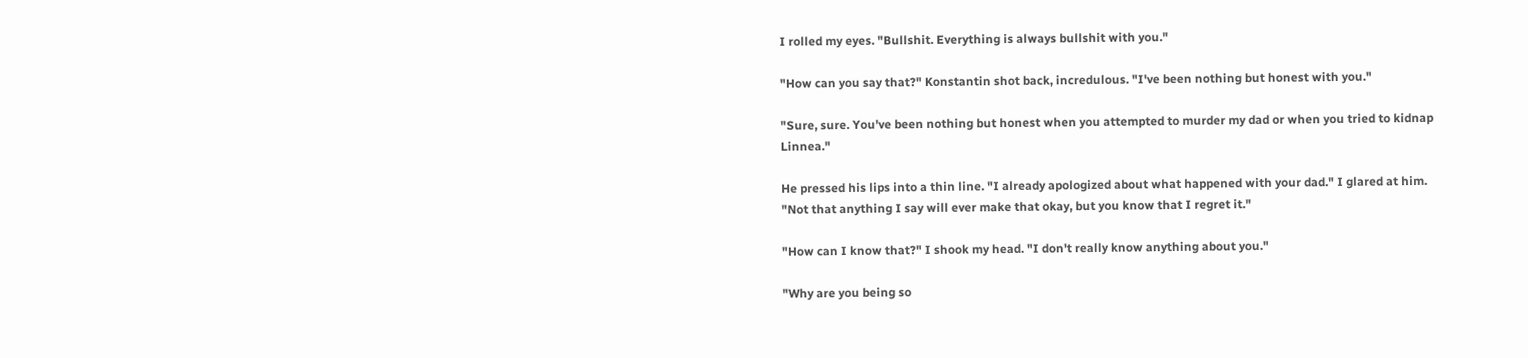I rolled my eyes. "Bullshit. Everything is always bullshit with you."

"How can you say that?" Konstantin shot back, incredulous. "I've been nothing but honest with you."

"Sure, sure. You've been nothing but honest when you attempted to murder my dad or when you tried to kidnap Linnea."

He pressed his lips into a thin line. "I already apologized about what happened with your dad." I glared at him. "Not that anything I say will ever make that okay, but you know that I regret it."

"How can I know that?" I shook my head. "I don't really know anything about you."

"Why are you being so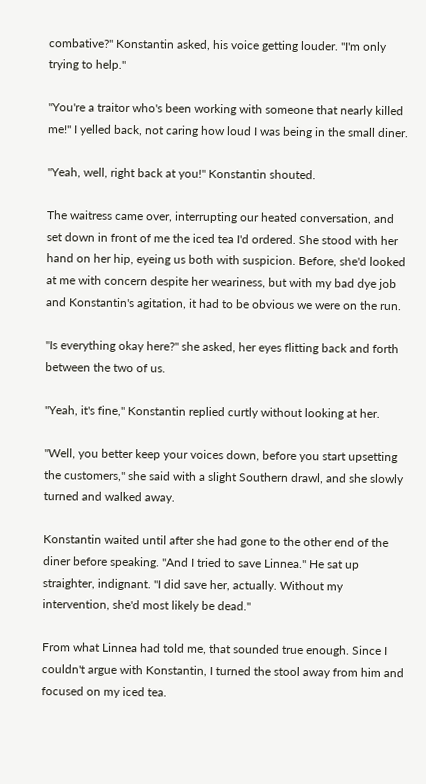combative?" Konstantin asked, his voice getting louder. "I'm only trying to help."

"You're a traitor who's been working with someone that nearly killed me!" I yelled back, not caring how loud I was being in the small diner.

"Yeah, well, right back at you!" Konstantin shouted.

The waitress came over, interrupting our heated conversation, and set down in front of me the iced tea I'd ordered. She stood with her hand on her hip, eyeing us both with suspicion. Before, she'd looked at me with concern despite her weariness, but with my bad dye job and Konstantin's agitation, it had to be obvious we were on the run.

"Is everything okay here?" she asked, her eyes flitting back and forth between the two of us.

"Yeah, it's fine," Konstantin replied curtly without looking at her.

"Well, you better keep your voices down, before you start upsetting the customers," she said with a slight Southern drawl, and she slowly turned and walked away.

Konstantin waited until after she had gone to the other end of the diner before speaking. "And I tried to save Linnea." He sat up straighter, indignant. "I did save her, actually. Without my intervention, she'd most likely be dead."

From what Linnea had told me, that sounded true enough. Since I couldn't argue with Konstantin, I turned the stool away from him and focused on my iced tea.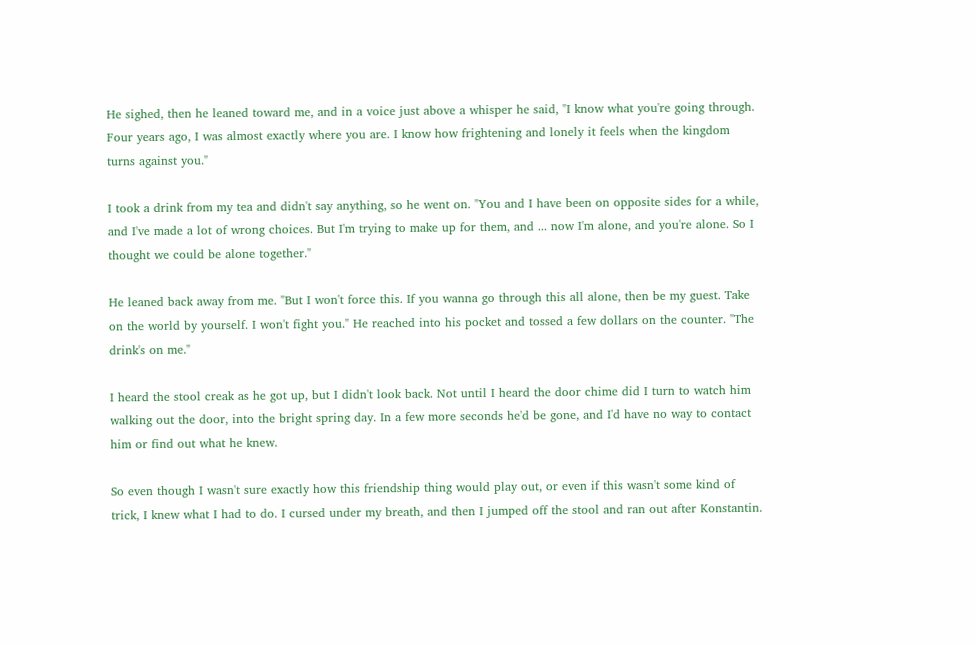He sighed, then he leaned toward me, and in a voice just above a whisper he said, "I know what you're going through. Four years ago, I was almost exactly where you are. I know how frightening and lonely it feels when the kingdom turns against you."

I took a drink from my tea and didn't say anything, so he went on. "You and I have been on opposite sides for a while, and I've made a lot of wrong choices. But I'm trying to make up for them, and ... now I'm alone, and you're alone. So I thought we could be alone together."

He leaned back away from me. "But I won't force this. If you wanna go through this all alone, then be my guest. Take on the world by yourself. I won't fight you." He reached into his pocket and tossed a few dollars on the counter. "The drink's on me."

I heard the stool creak as he got up, but I didn't look back. Not until I heard the door chime did I turn to watch him walking out the door, into the bright spring day. In a few more seconds he'd be gone, and I'd have no way to contact him or find out what he knew.

So even though I wasn't sure exactly how this friendship thing would play out, or even if this wasn't some kind of trick, I knew what I had to do. I cursed under my breath, and then I jumped off the stool and ran out after Konstantin.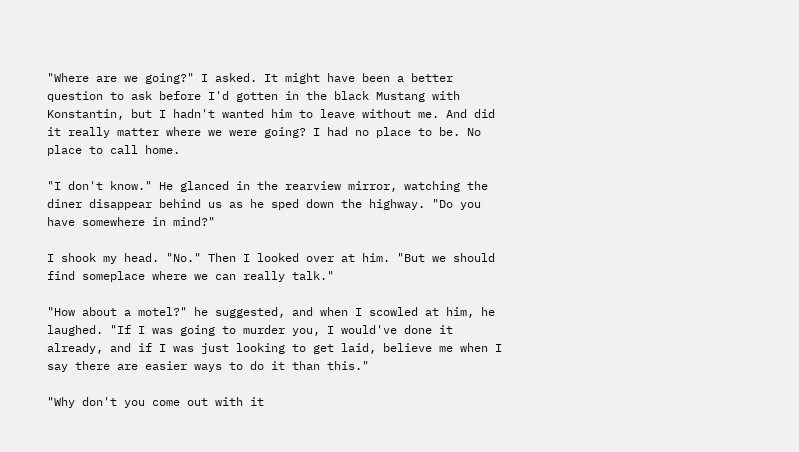"Where are we going?" I asked. It might have been a better question to ask before I'd gotten in the black Mustang with Konstantin, but I hadn't wanted him to leave without me. And did it really matter where we were going? I had no place to be. No place to call home.

"I don't know." He glanced in the rearview mirror, watching the diner disappear behind us as he sped down the highway. "Do you have somewhere in mind?"

I shook my head. "No." Then I looked over at him. "But we should find someplace where we can really talk."

"How about a motel?" he suggested, and when I scowled at him, he laughed. "If I was going to murder you, I would've done it already, and if I was just looking to get laid, believe me when I say there are easier ways to do it than this."

"Why don't you come out with it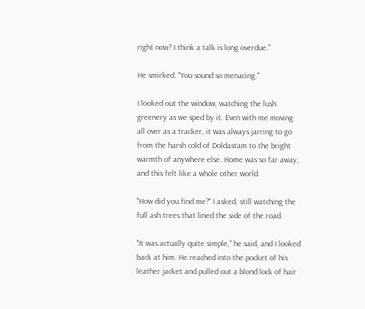right now? I think a talk is long overdue."

He smirked. "You sound so menacing."

I looked out the window, watching the lush greenery as we sped by it. Even with me moving all over as a tracker, it was always jarring to go from the harsh cold of Doldastam to the bright warmth of anywhere else. Home was so far away, and this felt like a whole other world.

"How did you find me?" I asked, still watching the full ash trees that lined the side of the road.

"It was actually quite simple," he said, and I looked back at him. He reached into the pocket of his leather jacket and pulled out a blond lock of hair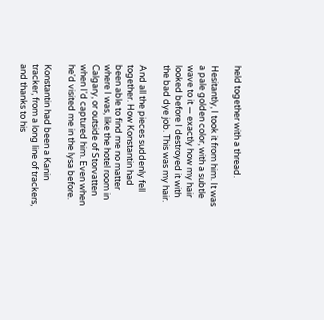held together with a thread.

Hesitantly, I took it from him. It was a pale golden color, with a subtle wave to it — exactly how my hair looked before I destroyed it with the bad dye job. This was my hair.

And all the pieces suddenly fell together. How Konstantin had been able to find me no matter where I was, like the hotel room in Calgary, or outside of Storvatten when I'd captured him. Even when he'd visited me in the lysa before.

Konstantin had been a Kanin tracker, from a long line of trackers, and thanks to his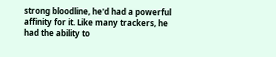strong bloodline, he'd had a powerful affinity for it. Like many trackers, he had the ability to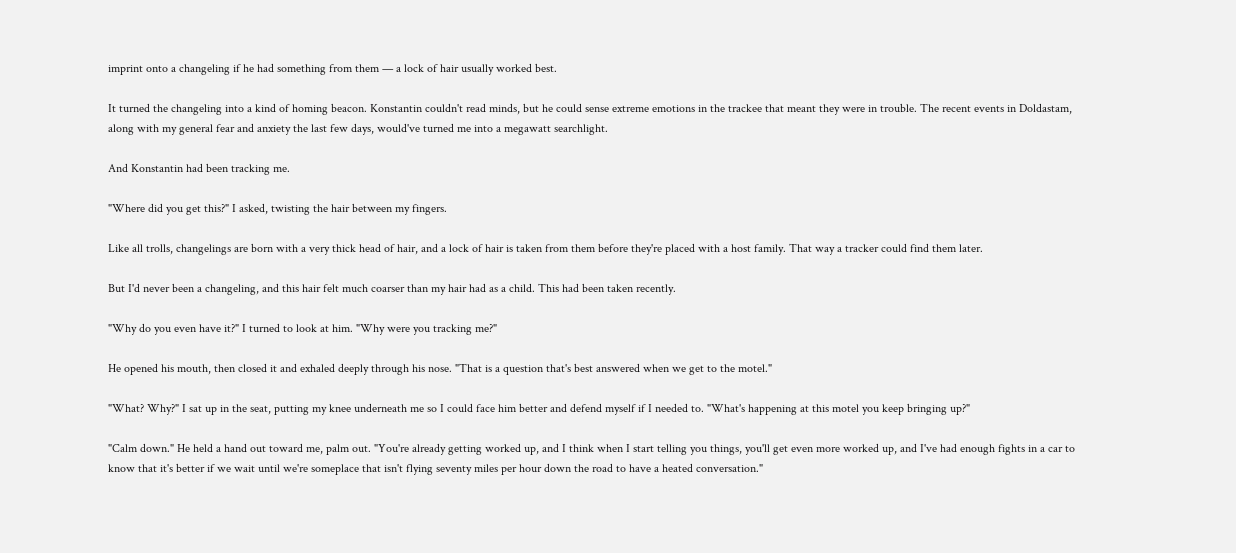imprint onto a changeling if he had something from them — a lock of hair usually worked best.

It turned the changeling into a kind of homing beacon. Konstantin couldn't read minds, but he could sense extreme emotions in the trackee that meant they were in trouble. The recent events in Doldastam, along with my general fear and anxiety the last few days, would've turned me into a megawatt searchlight.

And Konstantin had been tracking me.

"Where did you get this?" I asked, twisting the hair between my fingers.

Like all trolls, changelings are born with a very thick head of hair, and a lock of hair is taken from them before they're placed with a host family. That way a tracker could find them later.

But I'd never been a changeling, and this hair felt much coarser than my hair had as a child. This had been taken recently.

"Why do you even have it?" I turned to look at him. "Why were you tracking me?"

He opened his mouth, then closed it and exhaled deeply through his nose. "That is a question that's best answered when we get to the motel."

"What? Why?" I sat up in the seat, putting my knee underneath me so I could face him better and defend myself if I needed to. "What's happening at this motel you keep bringing up?"

"Calm down." He held a hand out toward me, palm out. "You're already getting worked up, and I think when I start telling you things, you'll get even more worked up, and I've had enough fights in a car to know that it's better if we wait until we're someplace that isn't flying seventy miles per hour down the road to have a heated conversation."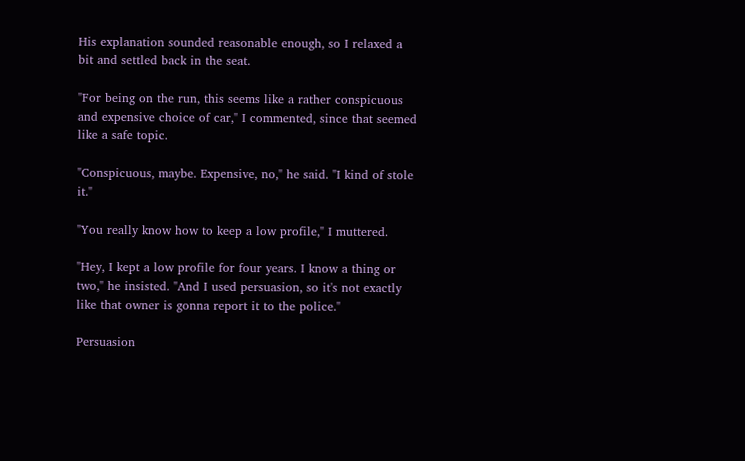His explanation sounded reasonable enough, so I relaxed a bit and settled back in the seat.

"For being on the run, this seems like a rather conspicuous and expensive choice of car," I commented, since that seemed like a safe topic.

"Conspicuous, maybe. Expensive, no," he said. "I kind of stole it."

"You really know how to keep a low profile," I muttered.

"Hey, I kept a low profile for four years. I know a thing or two," he insisted. "And I used persuasion, so it's not exactly like that owner is gonna report it to the police."

Persuasion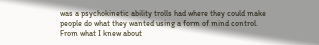was a psychokinetic ability trolls had where they could make people do what they wanted using a form of mind control. From what I knew about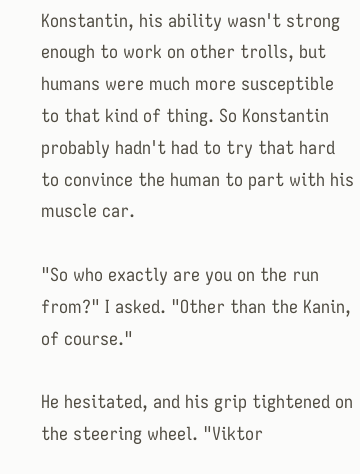Konstantin, his ability wasn't strong enough to work on other trolls, but humans were much more susceptible to that kind of thing. So Konstantin probably hadn't had to try that hard to convince the human to part with his muscle car.

"So who exactly are you on the run from?" I asked. "Other than the Kanin, of course."

He hesitated, and his grip tightened on the steering wheel. "Viktor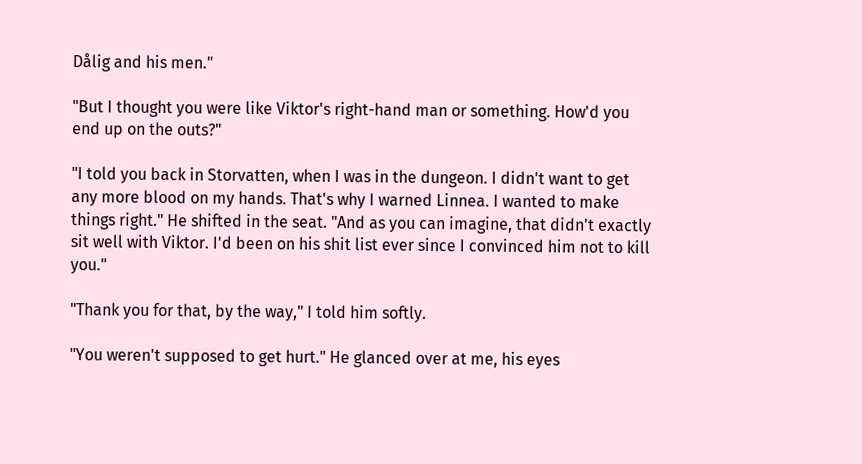Dålig and his men."

"But I thought you were like Viktor's right-hand man or something. How'd you end up on the outs?"

"I told you back in Storvatten, when I was in the dungeon. I didn't want to get any more blood on my hands. That's why I warned Linnea. I wanted to make things right." He shifted in the seat. "And as you can imagine, that didn't exactly sit well with Viktor. I'd been on his shit list ever since I convinced him not to kill you."

"Thank you for that, by the way," I told him softly.

"You weren't supposed to get hurt." He glanced over at me, his eyes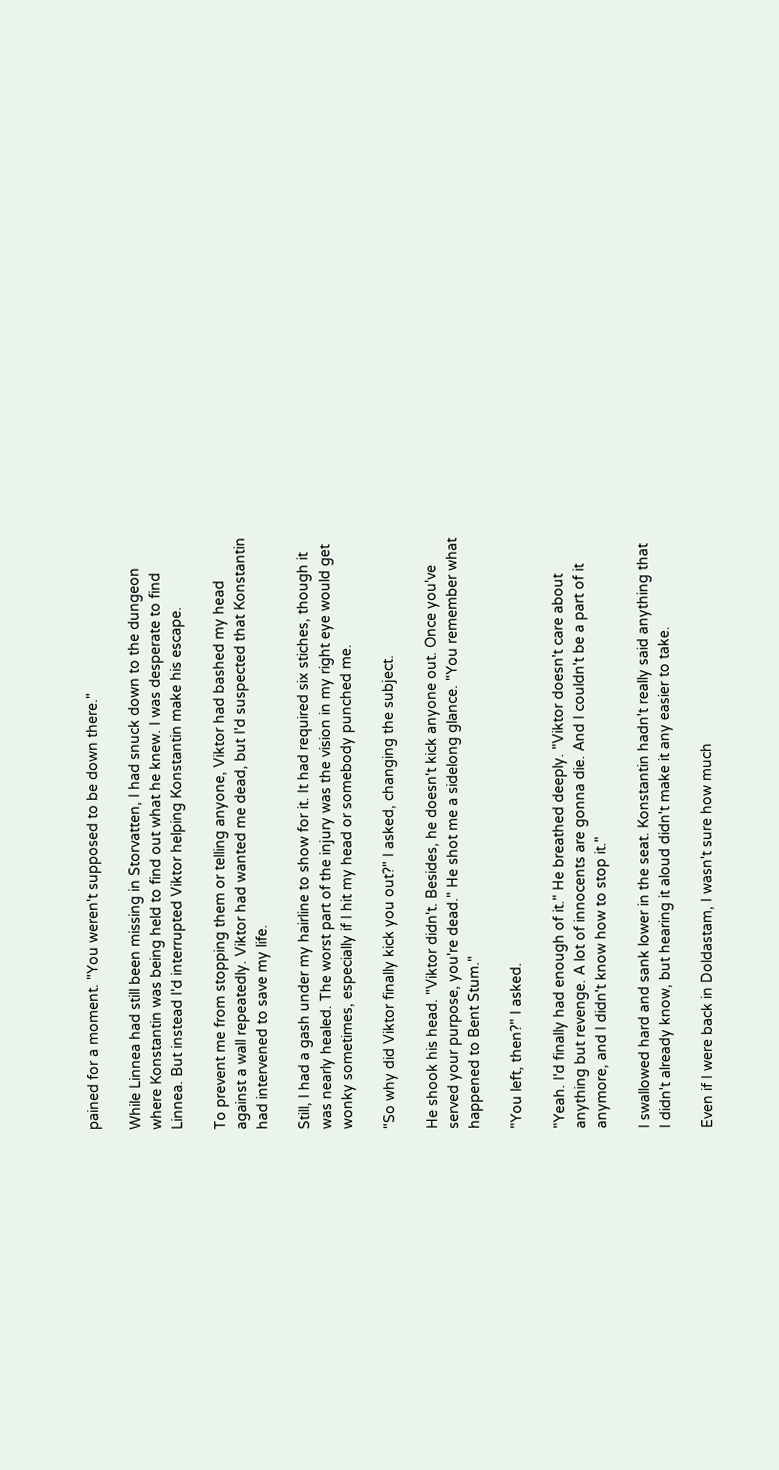pained for a moment. "You weren't supposed to be down there."

While Linnea had still been missing in Storvatten, I had snuck down to the dungeon where Konstantin was being held to find out what he knew. I was desperate to find Linnea. But instead I'd interrupted Viktor helping Konstantin make his escape.

To prevent me from stopping them or telling anyone, Viktor had bashed my head against a wall repeatedly. Viktor had wanted me dead, but I'd suspected that Konstantin had intervened to save my life.

Still, I had a gash under my hairline to show for it. It had required six stiches, though it was nearly healed. The worst part of the injury was the vision in my right eye would get wonky sometimes, especially if I hit my head or somebody punched me.

"So why did Viktor finally kick you out?" I asked, changing the subject.

He shook his head. "Viktor didn't. Besides, he doesn't kick anyone out. Once you've served your purpose, you're dead." He shot me a sidelong glance. "You remember what happened to Bent Stum."

"You left, then?" I asked.

"Yeah. I'd finally had enough of it." He breathed deeply. "Viktor doesn't care about anything but revenge. A lot of innocents are gonna die. And I couldn't be a part of it anymore, and I didn't know how to stop it."

I swallowed hard and sank lower in the seat. Konstantin hadn't really said anything that I didn't already know, but hearing it aloud didn't make it any easier to take.

Even if I were back in Doldastam, I wasn't sure how much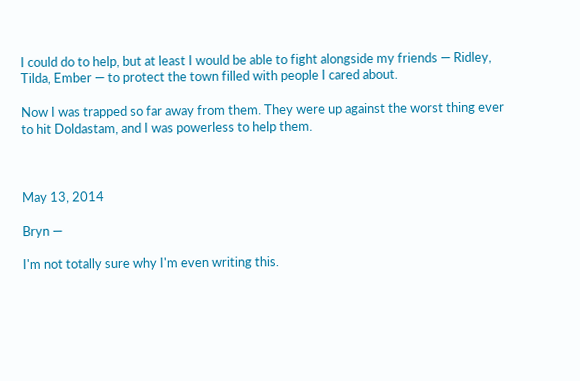I could do to help, but at least I would be able to fight alongside my friends — Ridley, Tilda, Ember — to protect the town filled with people I cared about.

Now I was trapped so far away from them. They were up against the worst thing ever to hit Doldastam, and I was powerless to help them.



May 13, 2014

Bryn —

I'm not totally sure why I'm even writing this.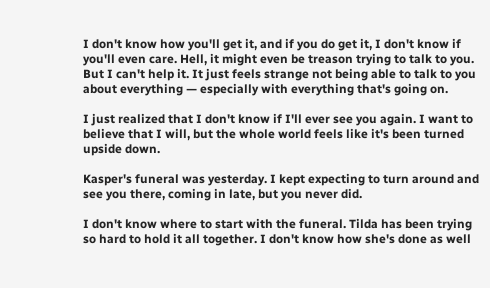I don't know how you'll get it, and if you do get it, I don't know if you'll even care. Hell, it might even be treason trying to talk to you. But I can't help it. It just feels strange not being able to talk to you about everything — especially with everything that's going on.

I just realized that I don't know if I'll ever see you again. I want to believe that I will, but the whole world feels like it's been turned upside down.

Kasper's funeral was yesterday. I kept expecting to turn around and see you there, coming in late, but you never did.

I don't know where to start with the funeral. Tilda has been trying so hard to hold it all together. I don't know how she's done as well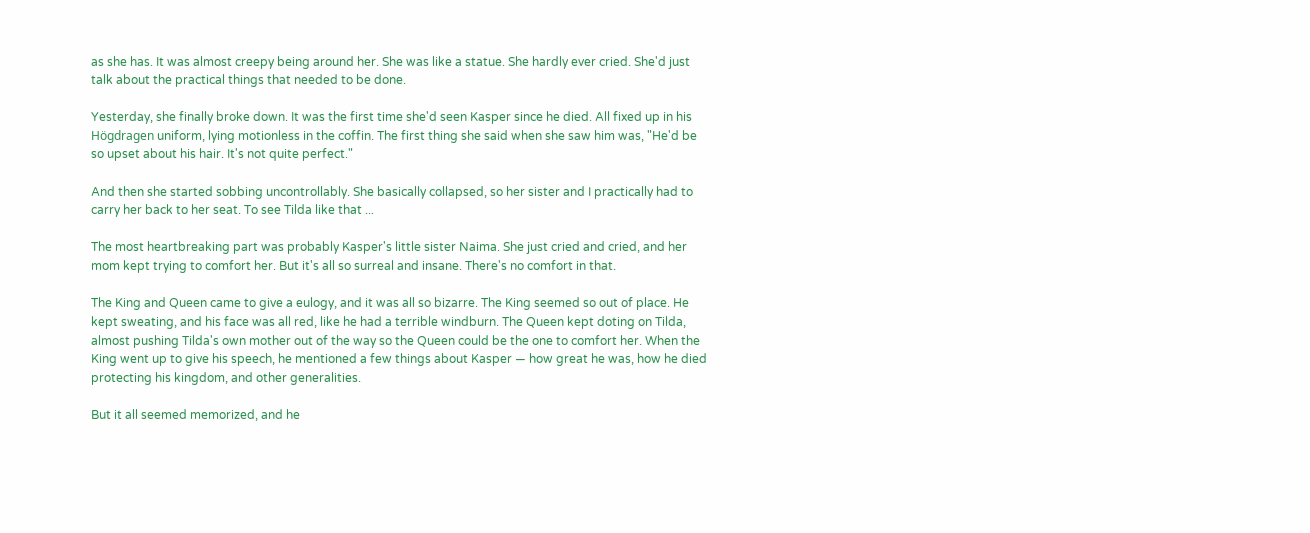as she has. It was almost creepy being around her. She was like a statue. She hardly ever cried. She'd just talk about the practical things that needed to be done.

Yesterday, she finally broke down. It was the first time she'd seen Kasper since he died. All fixed up in his Högdragen uniform, lying motionless in the coffin. The first thing she said when she saw him was, "He'd be so upset about his hair. It's not quite perfect."

And then she started sobbing uncontrollably. She basically collapsed, so her sister and I practically had to carry her back to her seat. To see Tilda like that ...

The most heartbreaking part was probably Kasper's little sister Naima. She just cried and cried, and her mom kept trying to comfort her. But it's all so surreal and insane. There's no comfort in that.

The King and Queen came to give a eulogy, and it was all so bizarre. The King seemed so out of place. He kept sweating, and his face was all red, like he had a terrible windburn. The Queen kept doting on Tilda, almost pushing Tilda's own mother out of the way so the Queen could be the one to comfort her. When the King went up to give his speech, he mentioned a few things about Kasper — how great he was, how he died protecting his kingdom, and other generalities.

But it all seemed memorized, and he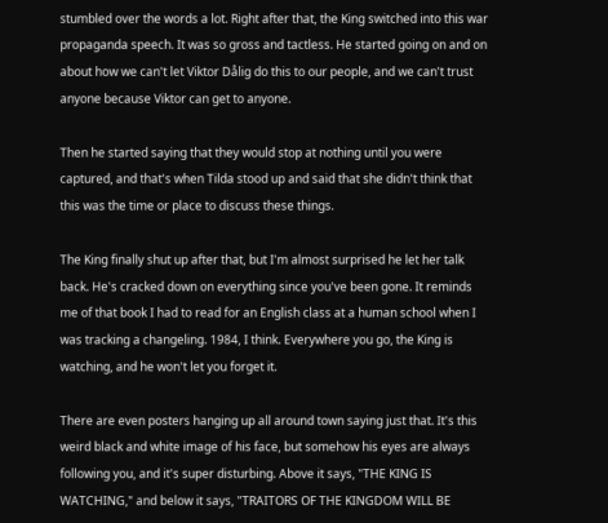stumbled over the words a lot. Right after that, the King switched into this war propaganda speech. It was so gross and tactless. He started going on and on about how we can't let Viktor Dålig do this to our people, and we can't trust anyone because Viktor can get to anyone.

Then he started saying that they would stop at nothing until you were captured, and that's when Tilda stood up and said that she didn't think that this was the time or place to discuss these things.

The King finally shut up after that, but I'm almost surprised he let her talk back. He's cracked down on everything since you've been gone. It reminds me of that book I had to read for an English class at a human school when I was tracking a changeling. 1984, I think. Everywhere you go, the King is watching, and he won't let you forget it.

There are even posters hanging up all around town saying just that. It's this weird black and white image of his face, but somehow his eyes are always following you, and it's super disturbing. Above it says, "THE KING IS WATCHING," and below it says, "TRAITORS OF THE KINGDOM WILL BE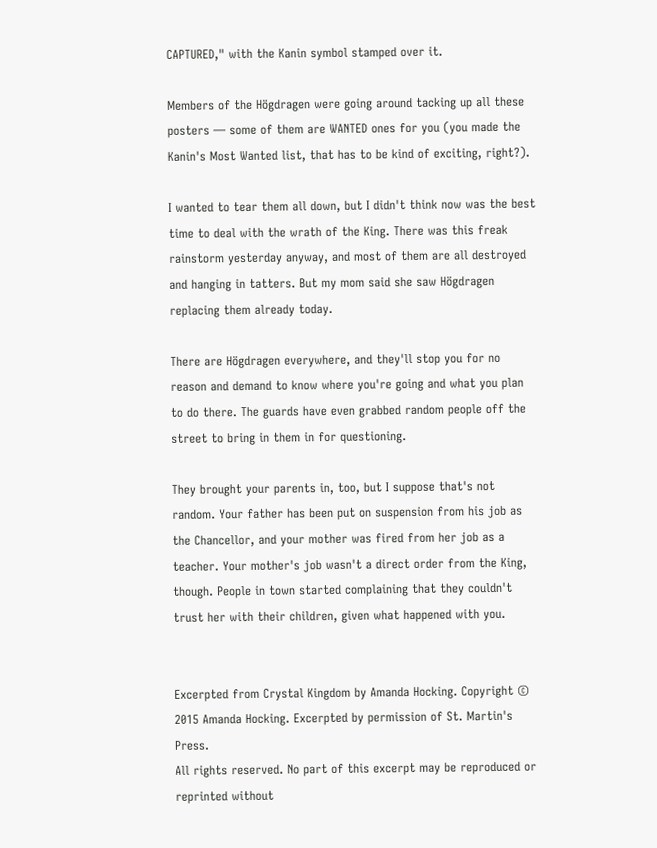CAPTURED," with the Kanin symbol stamped over it.

Members of the Högdragen were going around tacking up all these posters — some of them are WANTED ones for you (you made the Kanin's Most Wanted list, that has to be kind of exciting, right?).

I wanted to tear them all down, but I didn't think now was the best time to deal with the wrath of the King. There was this freak rainstorm yesterday anyway, and most of them are all destroyed and hanging in tatters. But my mom said she saw Högdragen replacing them already today.

There are Högdragen everywhere, and they'll stop you for no reason and demand to know where you're going and what you plan to do there. The guards have even grabbed random people off the street to bring in them in for questioning.

They brought your parents in, too, but I suppose that's not random. Your father has been put on suspension from his job as the Chancellor, and your mother was fired from her job as a teacher. Your mother's job wasn't a direct order from the King, though. People in town started complaining that they couldn't trust her with their children, given what happened with you.


Excerpted from Crystal Kingdom by Amanda Hocking. Copyright © 2015 Amanda Hocking. Excerpted by permission of St. Martin's Press.
All rights reserved. No part of this excerpt may be reproduced or reprinted without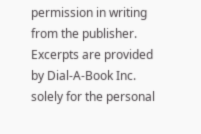permission in writing from the publisher.
Excerpts are provided by Dial-A-Book Inc. solely for the personal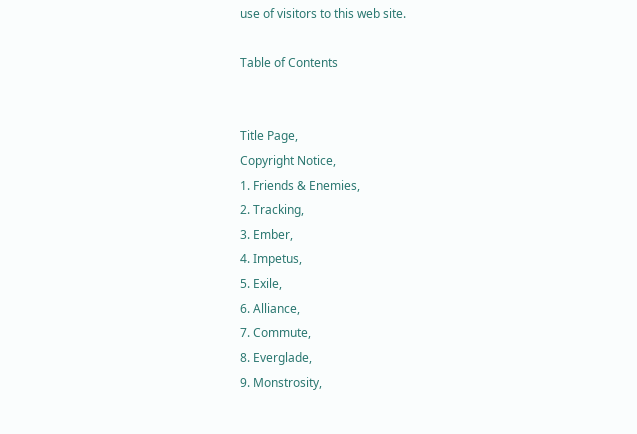use of visitors to this web site.

Table of Contents


Title Page,
Copyright Notice,
1. Friends & Enemies,
2. Tracking,
3. Ember,
4. Impetus,
5. Exile,
6. Alliance,
7. Commute,
8. Everglade,
9. Monstrosity,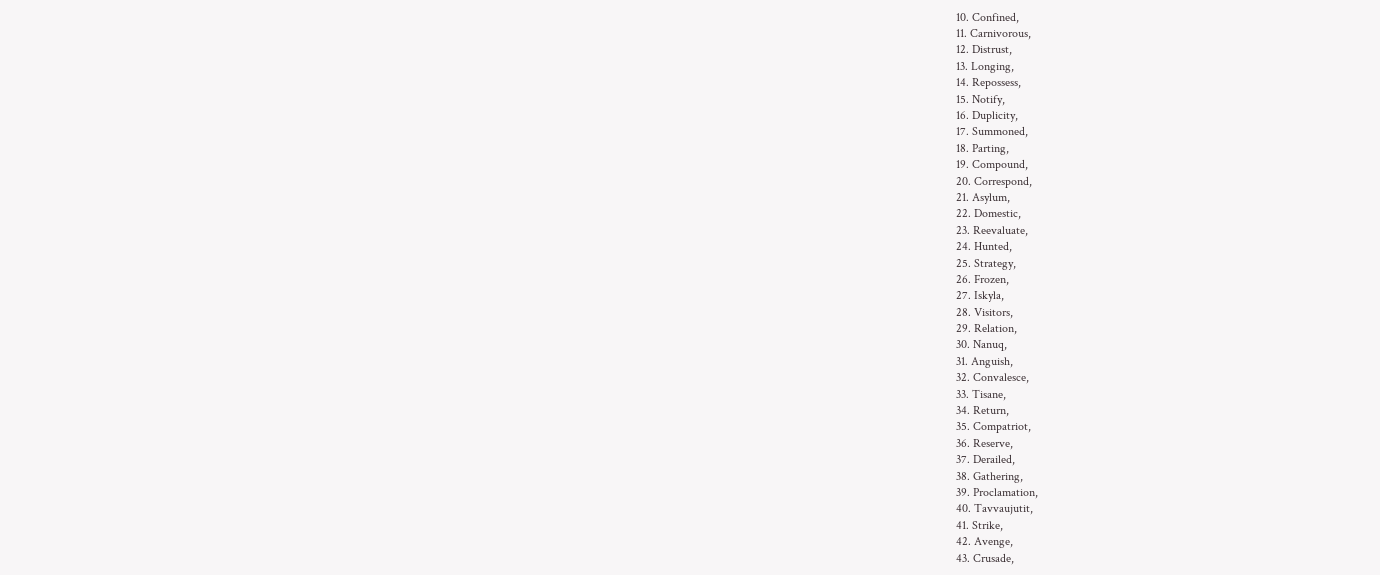10. Confined,
11. Carnivorous,
12. Distrust,
13. Longing,
14. Repossess,
15. Notify,
16. Duplicity,
17. Summoned,
18. Parting,
19. Compound,
20. Correspond,
21. Asylum,
22. Domestic,
23. Reevaluate,
24. Hunted,
25. Strategy,
26. Frozen,
27. Iskyla,
28. Visitors,
29. Relation,
30. Nanuq,
31. Anguish,
32. Convalesce,
33. Tisane,
34. Return,
35. Compatriot,
36. Reserve,
37. Derailed,
38. Gathering,
39. Proclamation,
40. Tavvaujutit,
41. Strike,
42. Avenge,
43. Crusade,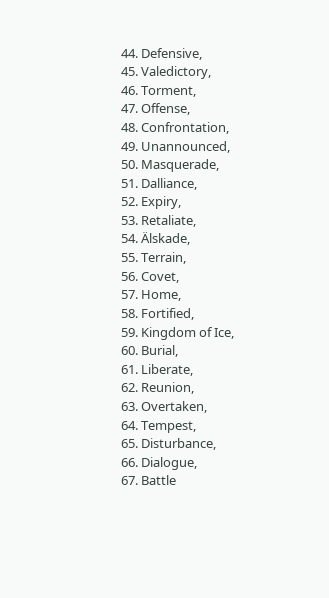44. Defensive,
45. Valedictory,
46. Torment,
47. Offense,
48. Confrontation,
49. Unannounced,
50. Masquerade,
51. Dalliance,
52. Expiry,
53. Retaliate,
54. Älskade,
55. Terrain,
56. Covet,
57. Home,
58. Fortified,
59. Kingdom of Ice,
60. Burial,
61. Liberate,
62. Reunion,
63. Overtaken,
64. Tempest,
65. Disturbance,
66. Dialogue,
67. Battle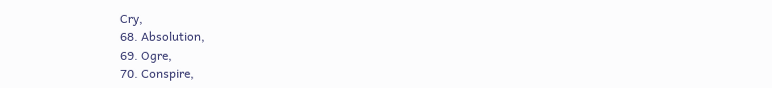Cry,
68. Absolution,
69. Ogre,
70. Conspire,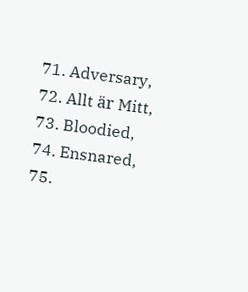71. Adversary,
72. Allt är Mitt,
73. Bloodied,
74. Ensnared,
75.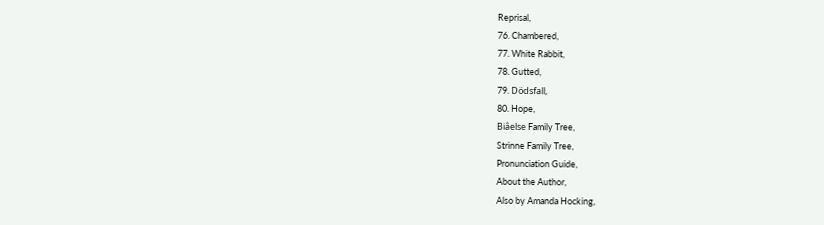Reprisal,
76. Chambered,
77. White Rabbit,
78. Gutted,
79. Dödsfall,
80. Hope,
Biâelse Family Tree,
Strinne Family Tree,
Pronunciation Guide,
About the Author,
Also by Amanda Hocking,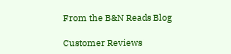From the B&N Reads Blog

Customer Reviews